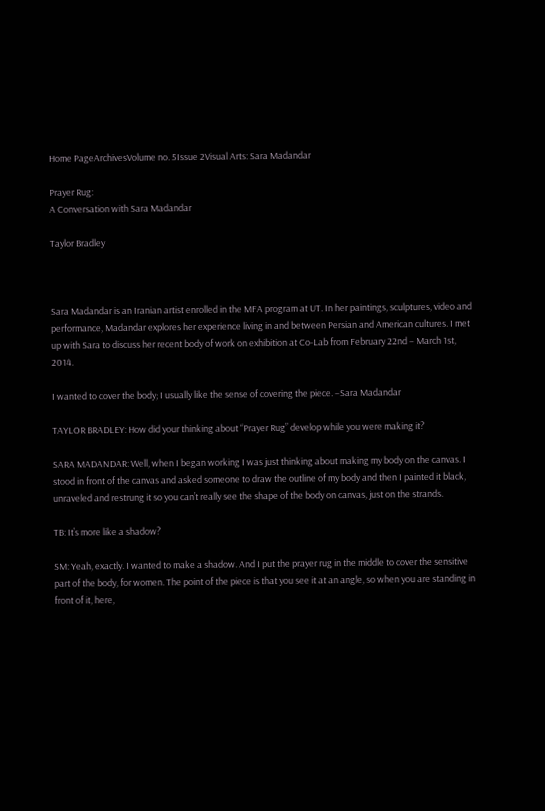Home PageArchivesVolume no. 5Issue 2Visual Arts: Sara Madandar

Prayer Rug:
A Conversation with Sara Madandar

Taylor Bradley



Sara Madandar is an Iranian artist enrolled in the MFA program at UT. In her paintings, sculptures, video and performance, Madandar explores her experience living in and between Persian and American cultures. I met up with Sara to discuss her recent body of work on exhibition at Co-Lab from February 22nd – March 1st, 2014.

I wanted to cover the body; I usually like the sense of covering the piece. –Sara Madandar

TAYLOR BRADLEY: How did your thinking about “Prayer Rug” develop while you were making it?

SARA MADANDAR: Well, when I began working I was just thinking about making my body on the canvas. I stood in front of the canvas and asked someone to draw the outline of my body and then I painted it black, unraveled and restrung it so you can’t really see the shape of the body on canvas, just on the strands.

TB: It’s more like a shadow?

SM: Yeah, exactly. I wanted to make a shadow. And I put the prayer rug in the middle to cover the sensitive part of the body, for women. The point of the piece is that you see it at an angle, so when you are standing in front of it, here,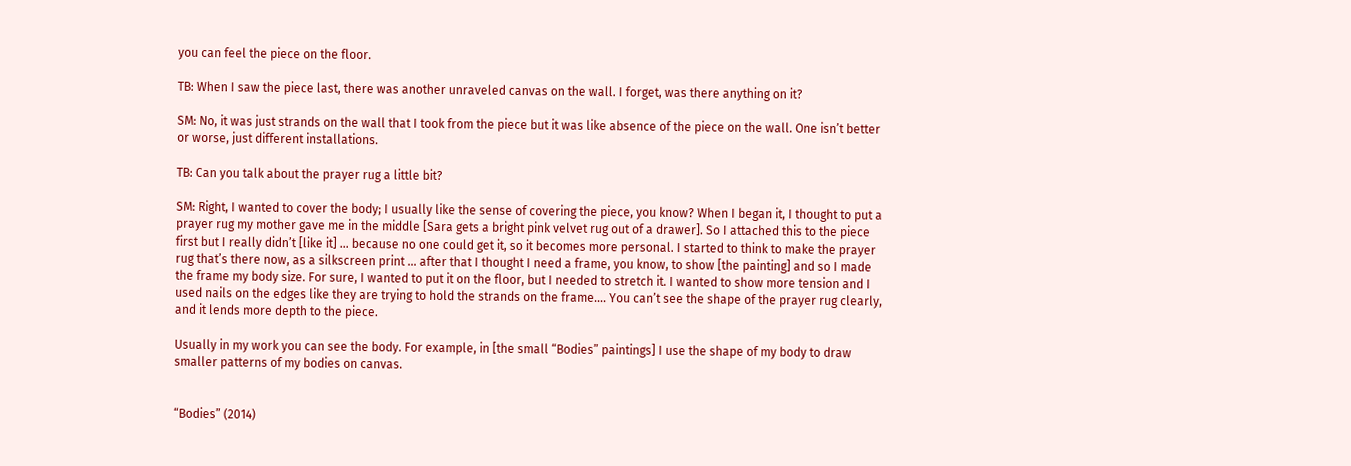you can feel the piece on the floor.

TB: When I saw the piece last, there was another unraveled canvas on the wall. I forget, was there anything on it?

SM: No, it was just strands on the wall that I took from the piece but it was like absence of the piece on the wall. One isn’t better or worse, just different installations.

TB: Can you talk about the prayer rug a little bit?

SM: Right, I wanted to cover the body; I usually like the sense of covering the piece, you know? When I began it, I thought to put a prayer rug my mother gave me in the middle [Sara gets a bright pink velvet rug out of a drawer]. So I attached this to the piece first but I really didn’t [like it] … because no one could get it, so it becomes more personal. I started to think to make the prayer rug that’s there now, as a silkscreen print … after that I thought I need a frame, you know, to show [the painting] and so I made the frame my body size. For sure, I wanted to put it on the floor, but I needed to stretch it. I wanted to show more tension and I used nails on the edges like they are trying to hold the strands on the frame…. You can’t see the shape of the prayer rug clearly, and it lends more depth to the piece.

Usually in my work you can see the body. For example, in [the small “Bodies” paintings] I use the shape of my body to draw smaller patterns of my bodies on canvas.


“Bodies” (2014)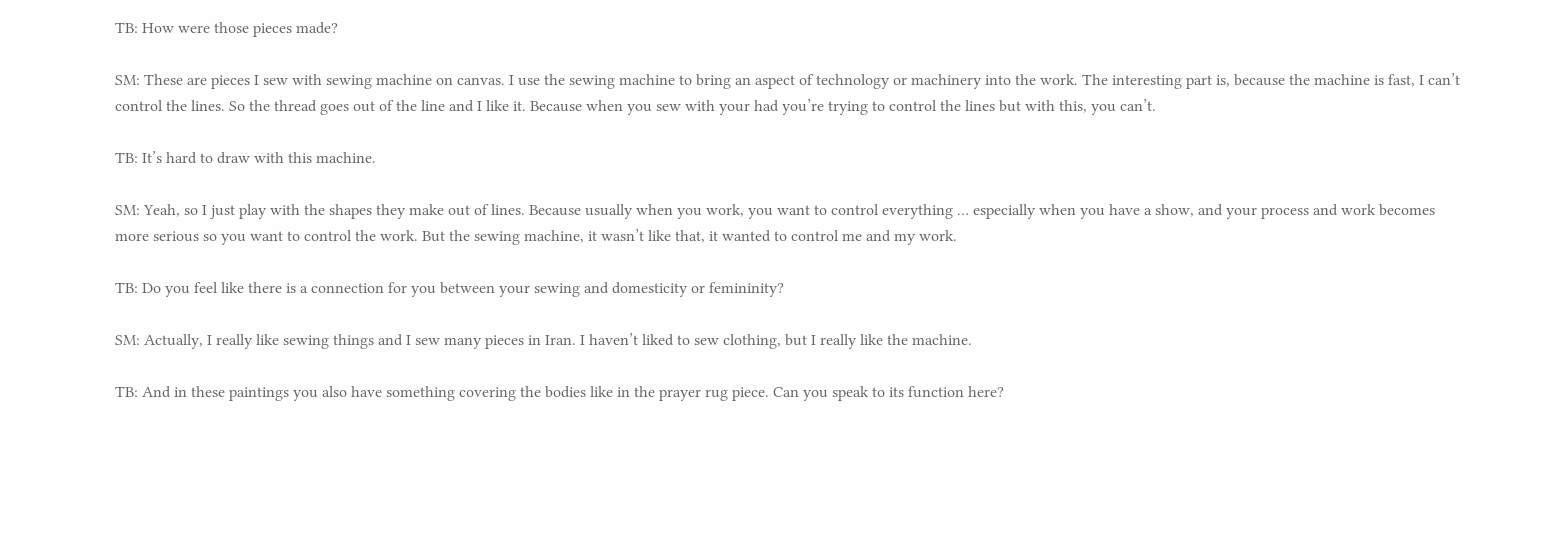TB: How were those pieces made?

SM: These are pieces I sew with sewing machine on canvas. I use the sewing machine to bring an aspect of technology or machinery into the work. The interesting part is, because the machine is fast, I can’t control the lines. So the thread goes out of the line and I like it. Because when you sew with your had you’re trying to control the lines but with this, you can’t.

TB: It’s hard to draw with this machine.

SM: Yeah, so I just play with the shapes they make out of lines. Because usually when you work, you want to control everything … especially when you have a show, and your process and work becomes more serious so you want to control the work. But the sewing machine, it wasn’t like that, it wanted to control me and my work.

TB: Do you feel like there is a connection for you between your sewing and domesticity or femininity?

SM: Actually, I really like sewing things and I sew many pieces in Iran. I haven’t liked to sew clothing, but I really like the machine.

TB: And in these paintings you also have something covering the bodies like in the prayer rug piece. Can you speak to its function here?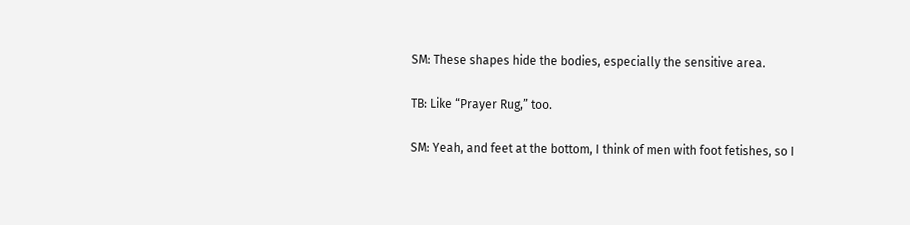SM: These shapes hide the bodies, especially the sensitive area.

TB: Like “Prayer Rug,” too.

SM: Yeah, and feet at the bottom, I think of men with foot fetishes, so I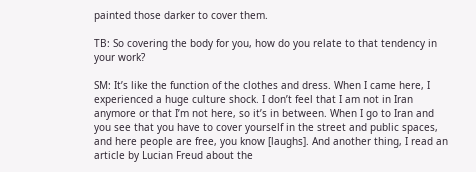painted those darker to cover them.

TB: So covering the body for you, how do you relate to that tendency in your work?

SM: It’s like the function of the clothes and dress. When I came here, I experienced a huge culture shock. I don’t feel that I am not in Iran anymore or that I’m not here, so it’s in between. When I go to Iran and you see that you have to cover yourself in the street and public spaces, and here people are free, you know [laughs]. And another thing, I read an article by Lucian Freud about the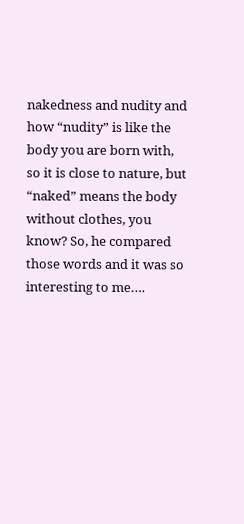nakedness and nudity and how “nudity” is like the body you are born with, so it is close to nature, but “naked” means the body without clothes, you know? So, he compared those words and it was so interesting to me….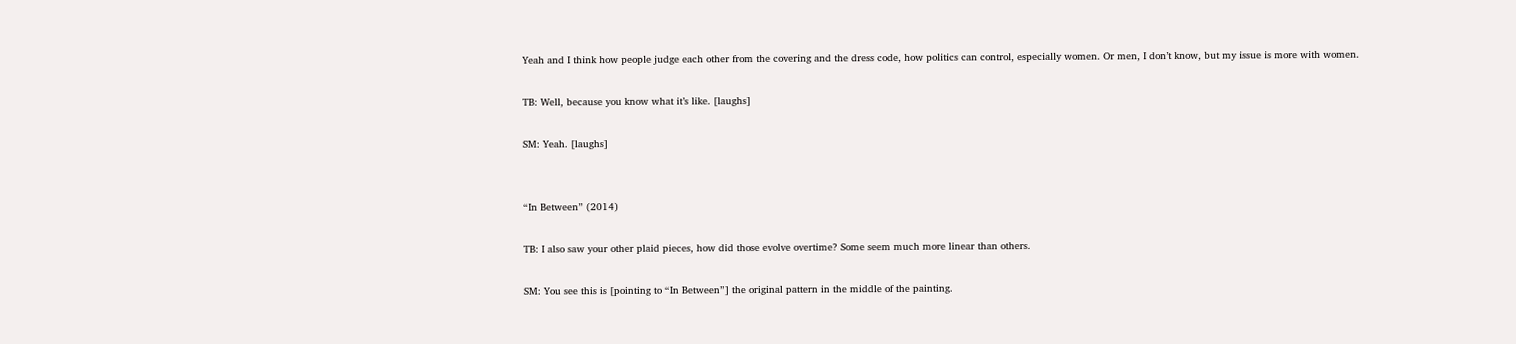Yeah and I think how people judge each other from the covering and the dress code, how politics can control, especially women. Or men, I don’t know, but my issue is more with women.

TB: Well, because you know what it’s like. [laughs]

SM: Yeah. [laughs]


“In Between” (2014)

TB: I also saw your other plaid pieces, how did those evolve overtime? Some seem much more linear than others.

SM: You see this is [pointing to “In Between”] the original pattern in the middle of the painting.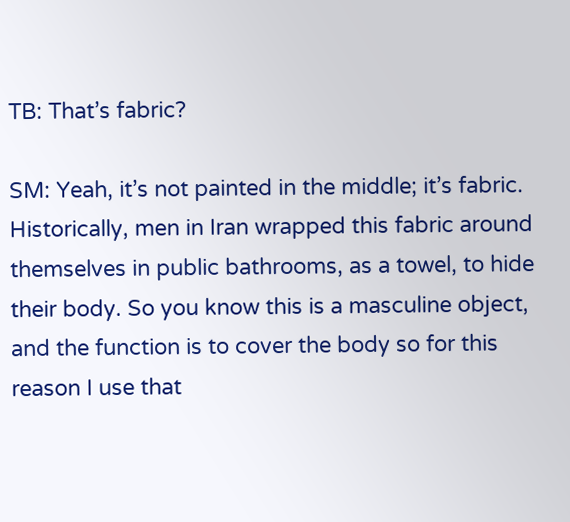TB: That’s fabric?

SM: Yeah, it’s not painted in the middle; it’s fabric. Historically, men in Iran wrapped this fabric around themselves in public bathrooms, as a towel, to hide their body. So you know this is a masculine object, and the function is to cover the body so for this reason I use that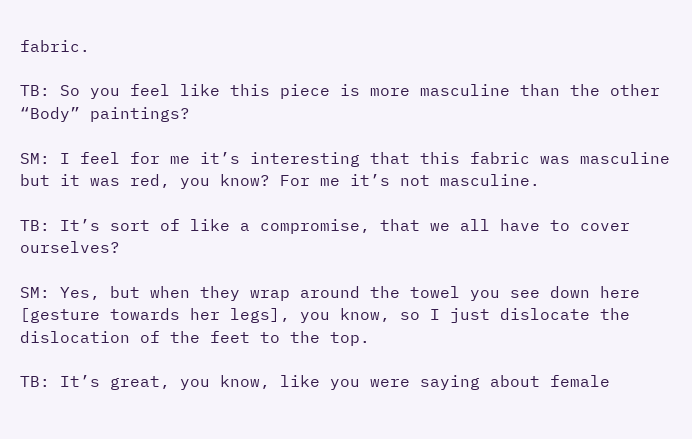fabric.

TB: So you feel like this piece is more masculine than the other “Body” paintings?

SM: I feel for me it’s interesting that this fabric was masculine but it was red, you know? For me it’s not masculine.

TB: It’s sort of like a compromise, that we all have to cover ourselves?

SM: Yes, but when they wrap around the towel you see down here [gesture towards her legs], you know, so I just dislocate the dislocation of the feet to the top.

TB: It’s great, you know, like you were saying about female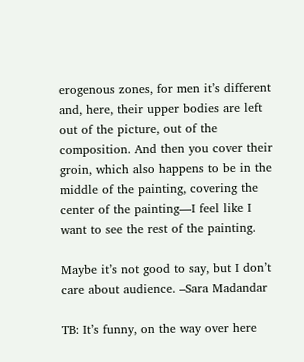erogenous zones, for men it’s different and, here, their upper bodies are left out of the picture, out of the composition. And then you cover their groin, which also happens to be in the middle of the painting, covering the center of the painting—I feel like I want to see the rest of the painting.

Maybe it’s not good to say, but I don’t care about audience. –Sara Madandar

TB: It’s funny, on the way over here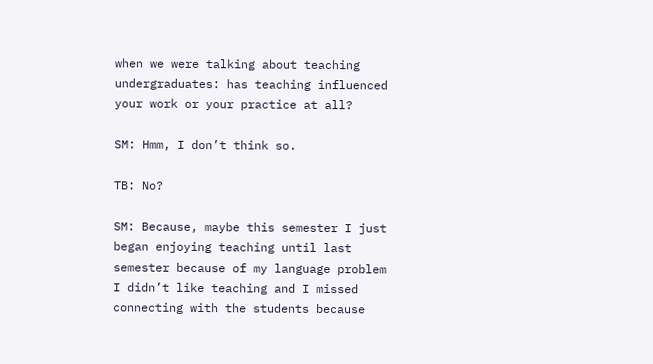when we were talking about teaching undergraduates: has teaching influenced your work or your practice at all?

SM: Hmm, I don’t think so.

TB: No?

SM: Because, maybe this semester I just began enjoying teaching until last semester because of my language problem I didn’t like teaching and I missed connecting with the students because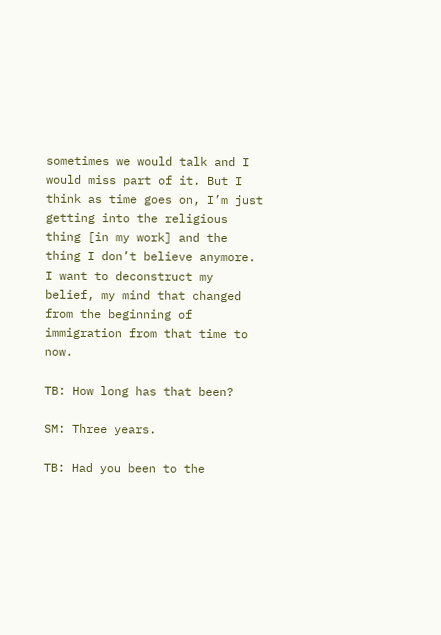sometimes we would talk and I would miss part of it. But I think as time goes on, I’m just getting into the religious thing [in my work] and the thing I don’t believe anymore. I want to deconstruct my belief, my mind that changed from the beginning of immigration from that time to now.

TB: How long has that been?

SM: Three years.

TB: Had you been to the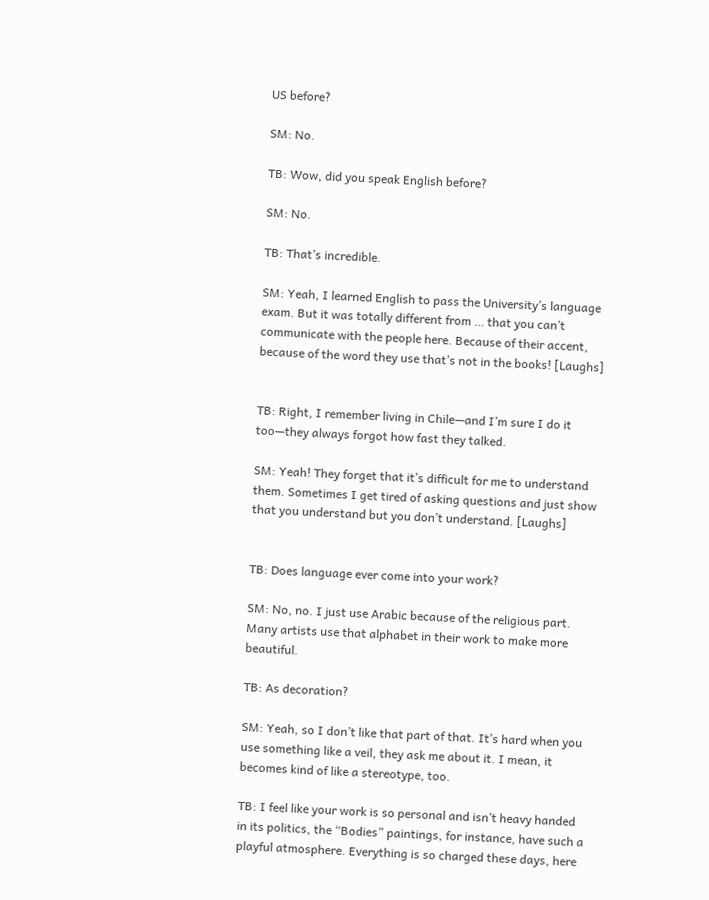US before?

SM: No.

TB: Wow, did you speak English before?

SM: No.

TB: That’s incredible.

SM: Yeah, I learned English to pass the University’s language exam. But it was totally different from … that you can’t communicate with the people here. Because of their accent, because of the word they use that’s not in the books! [Laughs]


TB: Right, I remember living in Chile—and I’m sure I do it too—they always forgot how fast they talked.

SM: Yeah! They forget that it’s difficult for me to understand them. Sometimes I get tired of asking questions and just show that you understand but you don’t understand. [Laughs]


TB: Does language ever come into your work?

SM: No, no. I just use Arabic because of the religious part. Many artists use that alphabet in their work to make more beautiful.

TB: As decoration?

SM: Yeah, so I don’t like that part of that. It’s hard when you use something like a veil, they ask me about it. I mean, it becomes kind of like a stereotype, too.

TB: I feel like your work is so personal and isn’t heavy handed in its politics, the “Bodies” paintings, for instance, have such a playful atmosphere. Everything is so charged these days, here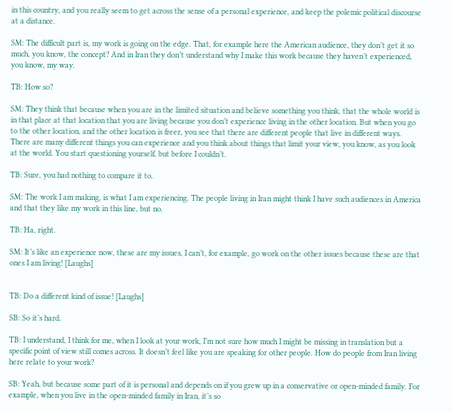in this country, and you really seem to get across the sense of a personal experience, and keep the polemic political discourse at a distance.

SM: The difficult part is, my work is going on the edge. That, for example here the American audience, they don’t get it so much, you know, the concept? And in Iran they don’t understand why I make this work because they haven’t experienced, you know, my way.

TB: How so?

SM: They think that because when you are in the limited situation and believe something you think, that the whole world is in that place at that location that you are living because you don’t experience living in the other location. But when you go to the other location, and the other location is freer, you see that there are different people that live in different ways. There are many different things you can experience and you think about things that limit your view, you know, as you look at the world. You start questioning yourself, but before I couldn’t.

TB: Sure, you had nothing to compare it to.

SM: The work I am making, is what I am experiencing. The people living in Iran might think I have such audiences in America and that they like my work in this line, but no.

TB: Ha, right.

SM: It’s like an experience now, these are my issues, I can’t, for example, go work on the other issues because these are that ones I am living! [Laughs]


TB: Do a different kind of issue! [Laughs]

SB: So it’s hard.

TB: I understand, I think for me, when I look at your work, I’m not sure how much I might be missing in translation but a specific point of view still comes across. It doesn’t feel like you are speaking for other people. How do people from Iran living here relate to your work?

SB: Yeah, but because some part of it is personal and depends on if you grew up in a conservative or open-minded family. For example, when you live in the open-minded family in Iran, it’s so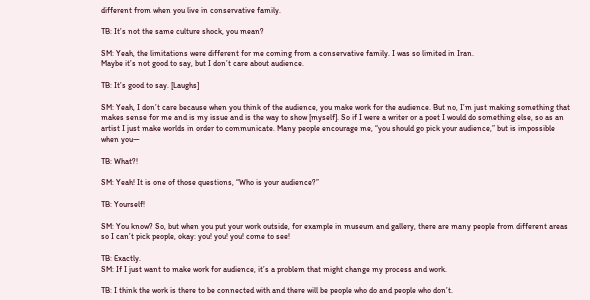different from when you live in conservative family.

TB: It’s not the same culture shock, you mean?

SM: Yeah, the limitations were different for me coming from a conservative family. I was so limited in Iran.
Maybe it’s not good to say, but I don’t care about audience.

TB: It’s good to say. [Laughs]

SM: Yeah, I don’t care because when you think of the audience, you make work for the audience. But no, I’m just making something that makes sense for me and is my issue and is the way to show [myself]. So if I were a writer or a poet I would do something else, so as an artist I just make worlds in order to communicate. Many people encourage me, “you should go pick your audience,” but is impossible when you—

TB: What?!

SM: Yeah! It is one of those questions, “Who is your audience?”

TB: Yourself!

SM: You know? So, but when you put your work outside, for example in museum and gallery, there are many people from different areas so I can’t pick people, okay: you! you! you! come to see!

TB: Exactly.
SM: If I just want to make work for audience, it’s a problem that might change my process and work.

TB: I think the work is there to be connected with and there will be people who do and people who don’t.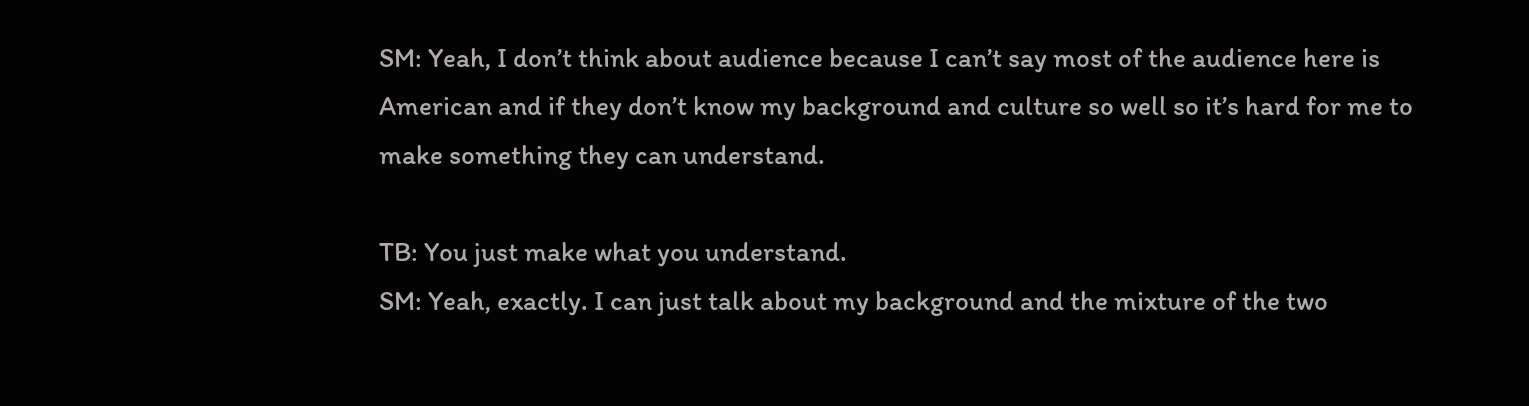SM: Yeah, I don’t think about audience because I can’t say most of the audience here is American and if they don’t know my background and culture so well so it’s hard for me to make something they can understand.

TB: You just make what you understand.
SM: Yeah, exactly. I can just talk about my background and the mixture of the two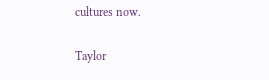cultures now.

Taylor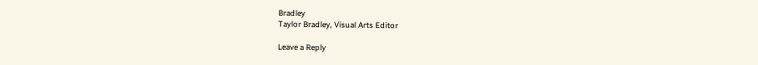Bradley
Taylor Bradley, Visual Arts Editor

Leave a Reply